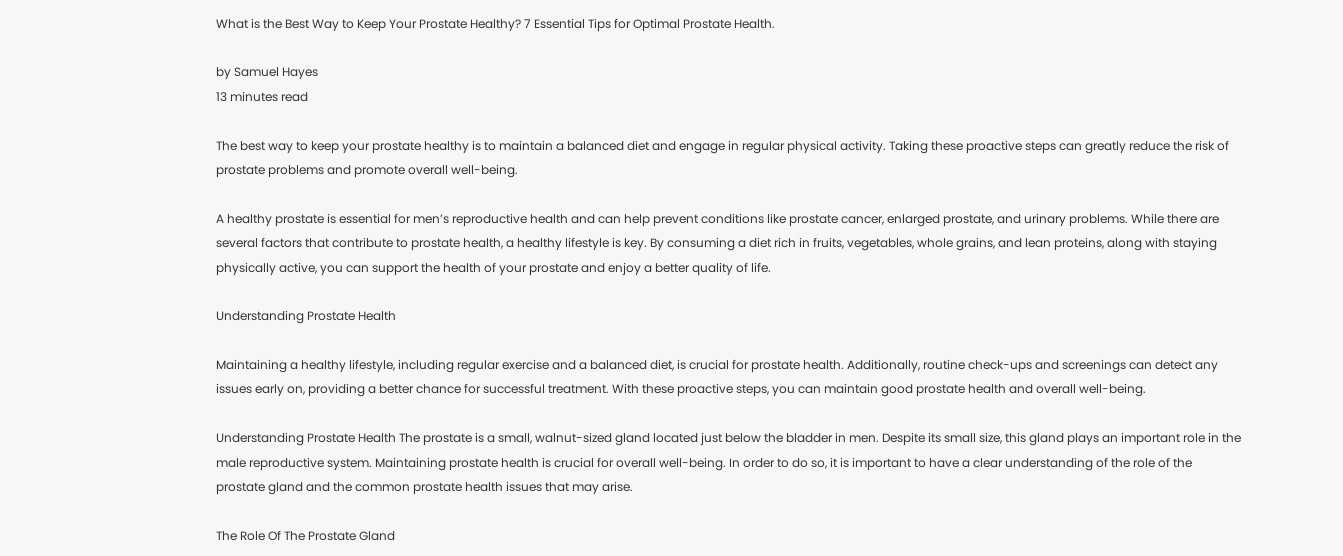What is the Best Way to Keep Your Prostate Healthy? 7 Essential Tips for Optimal Prostate Health.

by Samuel Hayes
13 minutes read

The best way to keep your prostate healthy is to maintain a balanced diet and engage in regular physical activity. Taking these proactive steps can greatly reduce the risk of prostate problems and promote overall well-being.

A healthy prostate is essential for men’s reproductive health and can help prevent conditions like prostate cancer, enlarged prostate, and urinary problems. While there are several factors that contribute to prostate health, a healthy lifestyle is key. By consuming a diet rich in fruits, vegetables, whole grains, and lean proteins, along with staying physically active, you can support the health of your prostate and enjoy a better quality of life.

Understanding Prostate Health

Maintaining a healthy lifestyle, including regular exercise and a balanced diet, is crucial for prostate health. Additionally, routine check-ups and screenings can detect any issues early on, providing a better chance for successful treatment. With these proactive steps, you can maintain good prostate health and overall well-being.

Understanding Prostate Health The prostate is a small, walnut-sized gland located just below the bladder in men. Despite its small size, this gland plays an important role in the male reproductive system. Maintaining prostate health is crucial for overall well-being. In order to do so, it is important to have a clear understanding of the role of the prostate gland and the common prostate health issues that may arise.

The Role Of The Prostate Gland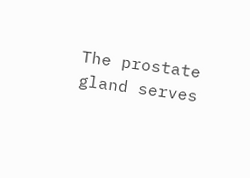The prostate gland serves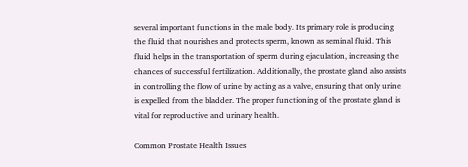several important functions in the male body. Its primary role is producing the fluid that nourishes and protects sperm, known as seminal fluid. This fluid helps in the transportation of sperm during ejaculation, increasing the chances of successful fertilization. Additionally, the prostate gland also assists in controlling the flow of urine by acting as a valve, ensuring that only urine is expelled from the bladder. The proper functioning of the prostate gland is vital for reproductive and urinary health.

Common Prostate Health Issues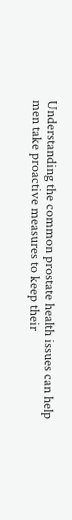Understanding the common prostate health issues can help men take proactive measures to keep their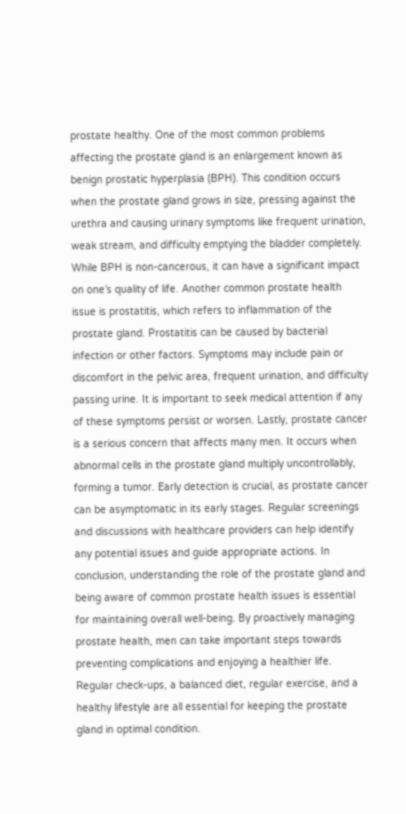prostate healthy. One of the most common problems affecting the prostate gland is an enlargement known as benign prostatic hyperplasia (BPH). This condition occurs when the prostate gland grows in size, pressing against the urethra and causing urinary symptoms like frequent urination, weak stream, and difficulty emptying the bladder completely. While BPH is non-cancerous, it can have a significant impact on one’s quality of life. Another common prostate health issue is prostatitis, which refers to inflammation of the prostate gland. Prostatitis can be caused by bacterial infection or other factors. Symptoms may include pain or discomfort in the pelvic area, frequent urination, and difficulty passing urine. It is important to seek medical attention if any of these symptoms persist or worsen. Lastly, prostate cancer is a serious concern that affects many men. It occurs when abnormal cells in the prostate gland multiply uncontrollably, forming a tumor. Early detection is crucial, as prostate cancer can be asymptomatic in its early stages. Regular screenings and discussions with healthcare providers can help identify any potential issues and guide appropriate actions. In conclusion, understanding the role of the prostate gland and being aware of common prostate health issues is essential for maintaining overall well-being. By proactively managing prostate health, men can take important steps towards preventing complications and enjoying a healthier life. Regular check-ups, a balanced diet, regular exercise, and a healthy lifestyle are all essential for keeping the prostate gland in optimal condition.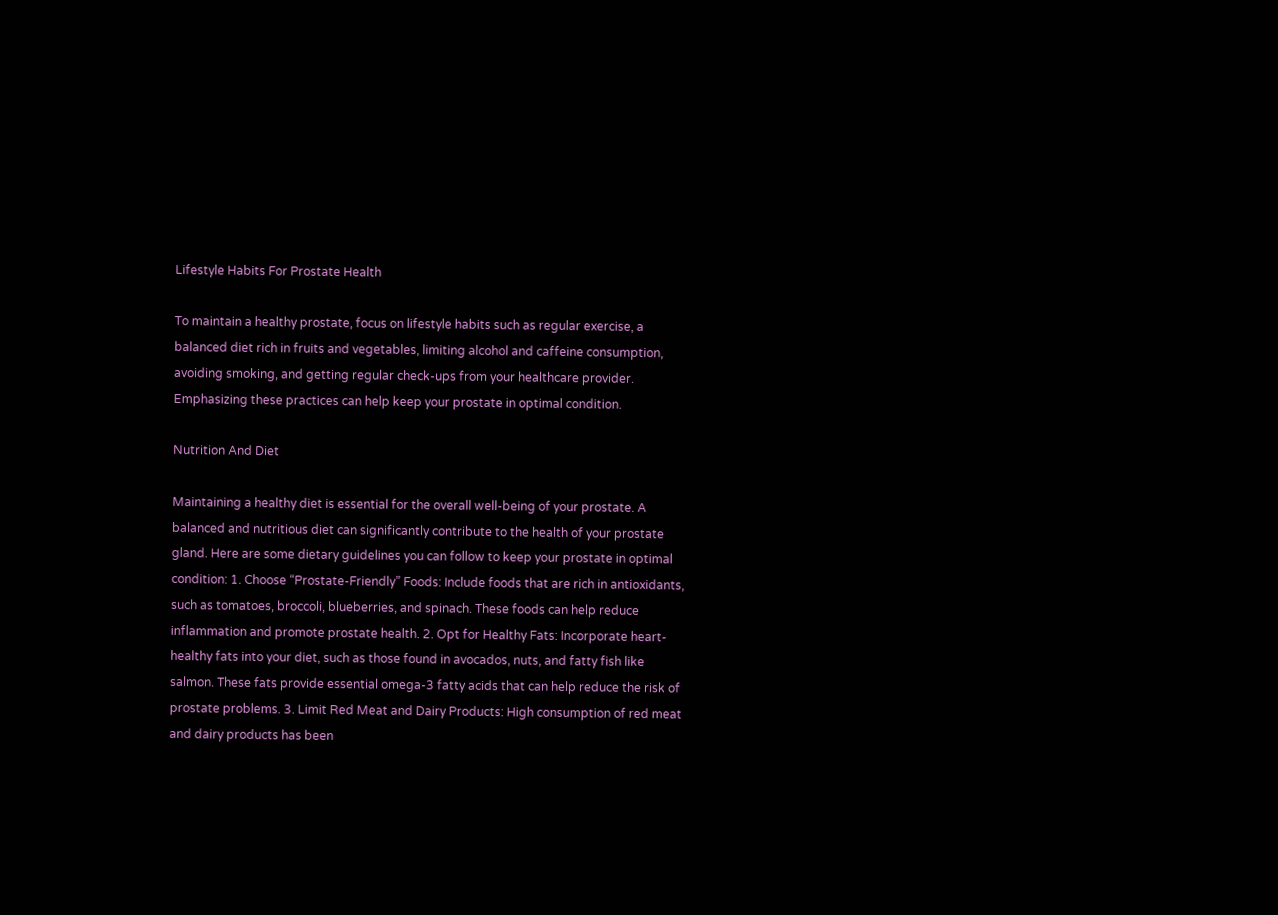Lifestyle Habits For Prostate Health

To maintain a healthy prostate, focus on lifestyle habits such as regular exercise, a balanced diet rich in fruits and vegetables, limiting alcohol and caffeine consumption, avoiding smoking, and getting regular check-ups from your healthcare provider. Emphasizing these practices can help keep your prostate in optimal condition.

Nutrition And Diet

Maintaining a healthy diet is essential for the overall well-being of your prostate. A balanced and nutritious diet can significantly contribute to the health of your prostate gland. Here are some dietary guidelines you can follow to keep your prostate in optimal condition: 1. Choose “Prostate-Friendly” Foods: Include foods that are rich in antioxidants, such as tomatoes, broccoli, blueberries, and spinach. These foods can help reduce inflammation and promote prostate health. 2. Opt for Healthy Fats: Incorporate heart-healthy fats into your diet, such as those found in avocados, nuts, and fatty fish like salmon. These fats provide essential omega-3 fatty acids that can help reduce the risk of prostate problems. 3. Limit Red Meat and Dairy Products: High consumption of red meat and dairy products has been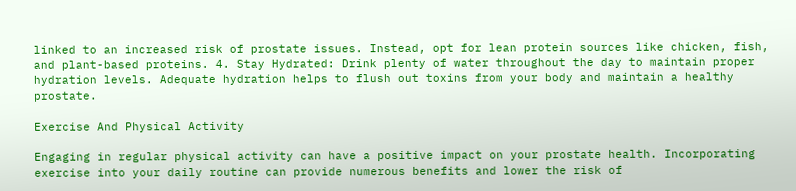linked to an increased risk of prostate issues. Instead, opt for lean protein sources like chicken, fish, and plant-based proteins. 4. Stay Hydrated: Drink plenty of water throughout the day to maintain proper hydration levels. Adequate hydration helps to flush out toxins from your body and maintain a healthy prostate.

Exercise And Physical Activity

Engaging in regular physical activity can have a positive impact on your prostate health. Incorporating exercise into your daily routine can provide numerous benefits and lower the risk of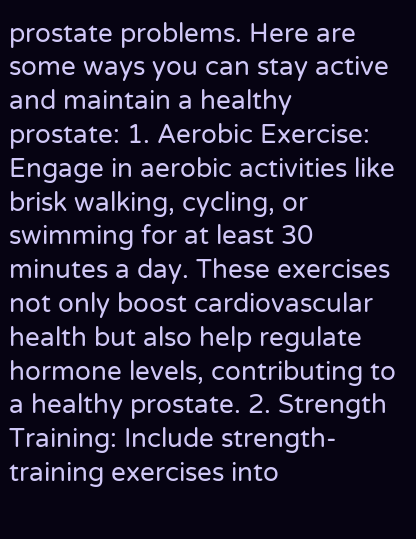prostate problems. Here are some ways you can stay active and maintain a healthy prostate: 1. Aerobic Exercise: Engage in aerobic activities like brisk walking, cycling, or swimming for at least 30 minutes a day. These exercises not only boost cardiovascular health but also help regulate hormone levels, contributing to a healthy prostate. 2. Strength Training: Include strength-training exercises into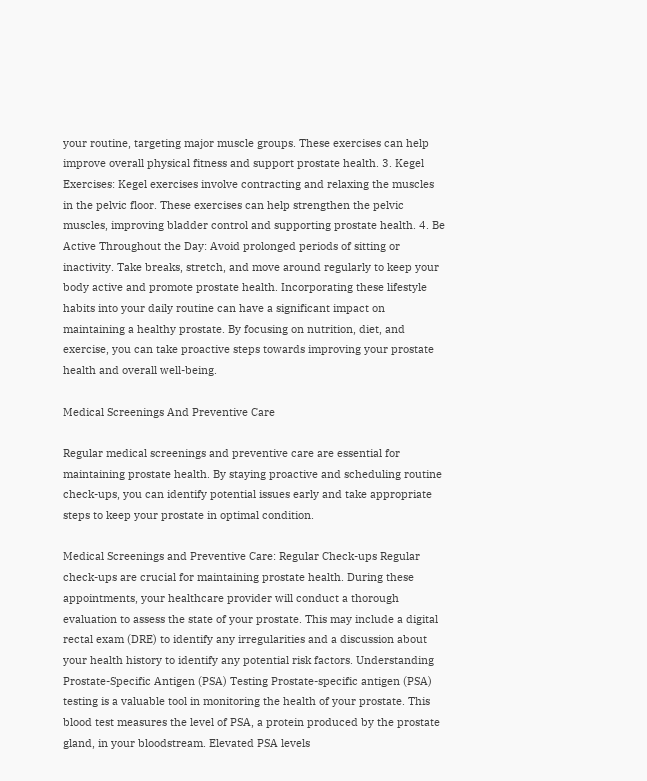your routine, targeting major muscle groups. These exercises can help improve overall physical fitness and support prostate health. 3. Kegel Exercises: Kegel exercises involve contracting and relaxing the muscles in the pelvic floor. These exercises can help strengthen the pelvic muscles, improving bladder control and supporting prostate health. 4. Be Active Throughout the Day: Avoid prolonged periods of sitting or inactivity. Take breaks, stretch, and move around regularly to keep your body active and promote prostate health. Incorporating these lifestyle habits into your daily routine can have a significant impact on maintaining a healthy prostate. By focusing on nutrition, diet, and exercise, you can take proactive steps towards improving your prostate health and overall well-being.

Medical Screenings And Preventive Care

Regular medical screenings and preventive care are essential for maintaining prostate health. By staying proactive and scheduling routine check-ups, you can identify potential issues early and take appropriate steps to keep your prostate in optimal condition.

Medical Screenings and Preventive Care: Regular Check-ups Regular check-ups are crucial for maintaining prostate health. During these appointments, your healthcare provider will conduct a thorough evaluation to assess the state of your prostate. This may include a digital rectal exam (DRE) to identify any irregularities and a discussion about your health history to identify any potential risk factors. Understanding Prostate-Specific Antigen (PSA) Testing Prostate-specific antigen (PSA) testing is a valuable tool in monitoring the health of your prostate. This blood test measures the level of PSA, a protein produced by the prostate gland, in your bloodstream. Elevated PSA levels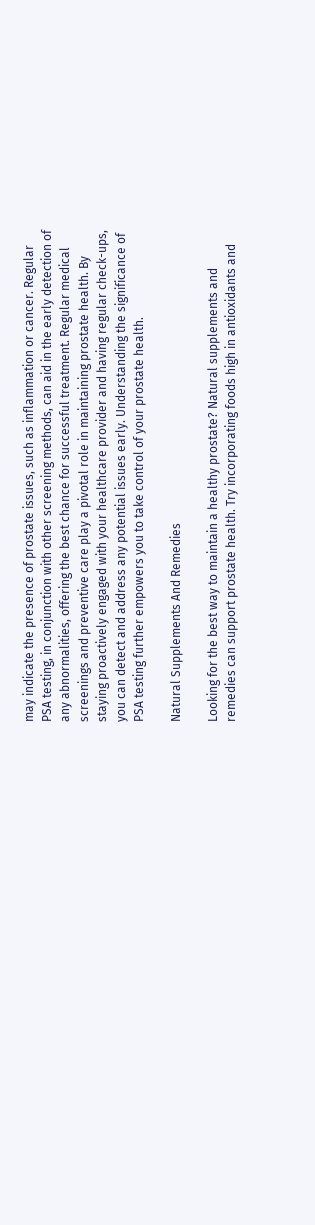may indicate the presence of prostate issues, such as inflammation or cancer. Regular PSA testing, in conjunction with other screening methods, can aid in the early detection of any abnormalities, offering the best chance for successful treatment. Regular medical screenings and preventive care play a pivotal role in maintaining prostate health. By staying proactively engaged with your healthcare provider and having regular check-ups, you can detect and address any potential issues early. Understanding the significance of PSA testing further empowers you to take control of your prostate health.

Natural Supplements And Remedies

Looking for the best way to maintain a healthy prostate? Natural supplements and remedies can support prostate health. Try incorporating foods high in antioxidants and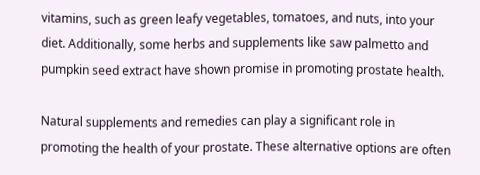vitamins, such as green leafy vegetables, tomatoes, and nuts, into your diet. Additionally, some herbs and supplements like saw palmetto and pumpkin seed extract have shown promise in promoting prostate health.

Natural supplements and remedies can play a significant role in promoting the health of your prostate. These alternative options are often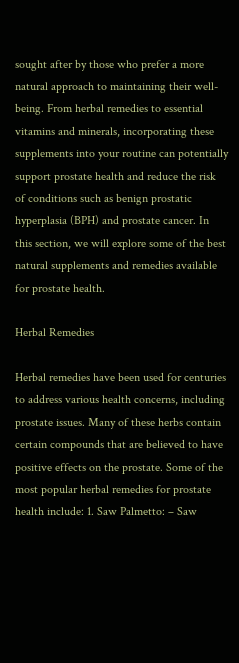sought after by those who prefer a more natural approach to maintaining their well-being. From herbal remedies to essential vitamins and minerals, incorporating these supplements into your routine can potentially support prostate health and reduce the risk of conditions such as benign prostatic hyperplasia (BPH) and prostate cancer. In this section, we will explore some of the best natural supplements and remedies available for prostate health.

Herbal Remedies

Herbal remedies have been used for centuries to address various health concerns, including prostate issues. Many of these herbs contain certain compounds that are believed to have positive effects on the prostate. Some of the most popular herbal remedies for prostate health include: 1. Saw Palmetto: – Saw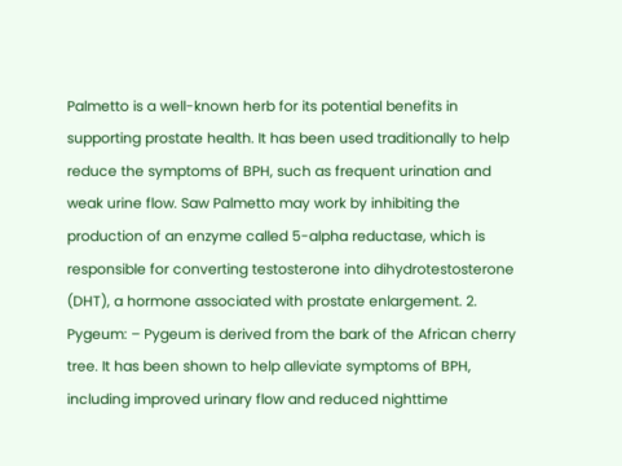Palmetto is a well-known herb for its potential benefits in supporting prostate health. It has been used traditionally to help reduce the symptoms of BPH, such as frequent urination and weak urine flow. Saw Palmetto may work by inhibiting the production of an enzyme called 5-alpha reductase, which is responsible for converting testosterone into dihydrotestosterone (DHT), a hormone associated with prostate enlargement. 2. Pygeum: – Pygeum is derived from the bark of the African cherry tree. It has been shown to help alleviate symptoms of BPH, including improved urinary flow and reduced nighttime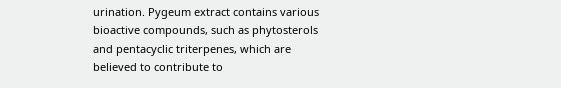urination. Pygeum extract contains various bioactive compounds, such as phytosterols and pentacyclic triterpenes, which are believed to contribute to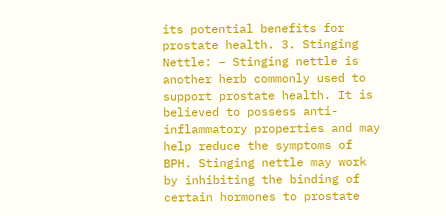its potential benefits for prostate health. 3. Stinging Nettle: – Stinging nettle is another herb commonly used to support prostate health. It is believed to possess anti-inflammatory properties and may help reduce the symptoms of BPH. Stinging nettle may work by inhibiting the binding of certain hormones to prostate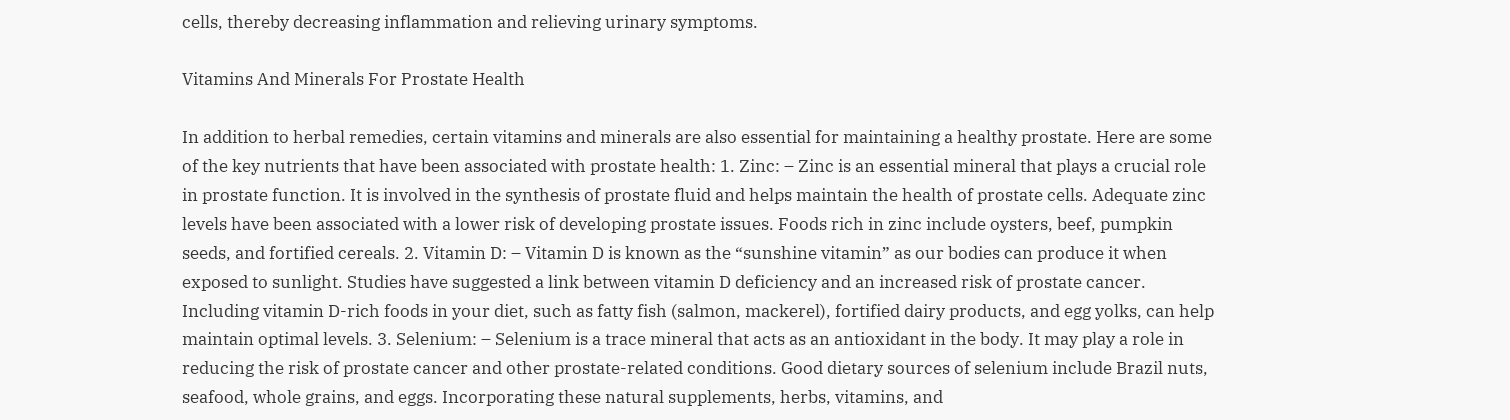cells, thereby decreasing inflammation and relieving urinary symptoms.

Vitamins And Minerals For Prostate Health

In addition to herbal remedies, certain vitamins and minerals are also essential for maintaining a healthy prostate. Here are some of the key nutrients that have been associated with prostate health: 1. Zinc: – Zinc is an essential mineral that plays a crucial role in prostate function. It is involved in the synthesis of prostate fluid and helps maintain the health of prostate cells. Adequate zinc levels have been associated with a lower risk of developing prostate issues. Foods rich in zinc include oysters, beef, pumpkin seeds, and fortified cereals. 2. Vitamin D: – Vitamin D is known as the “sunshine vitamin” as our bodies can produce it when exposed to sunlight. Studies have suggested a link between vitamin D deficiency and an increased risk of prostate cancer. Including vitamin D-rich foods in your diet, such as fatty fish (salmon, mackerel), fortified dairy products, and egg yolks, can help maintain optimal levels. 3. Selenium: – Selenium is a trace mineral that acts as an antioxidant in the body. It may play a role in reducing the risk of prostate cancer and other prostate-related conditions. Good dietary sources of selenium include Brazil nuts, seafood, whole grains, and eggs. Incorporating these natural supplements, herbs, vitamins, and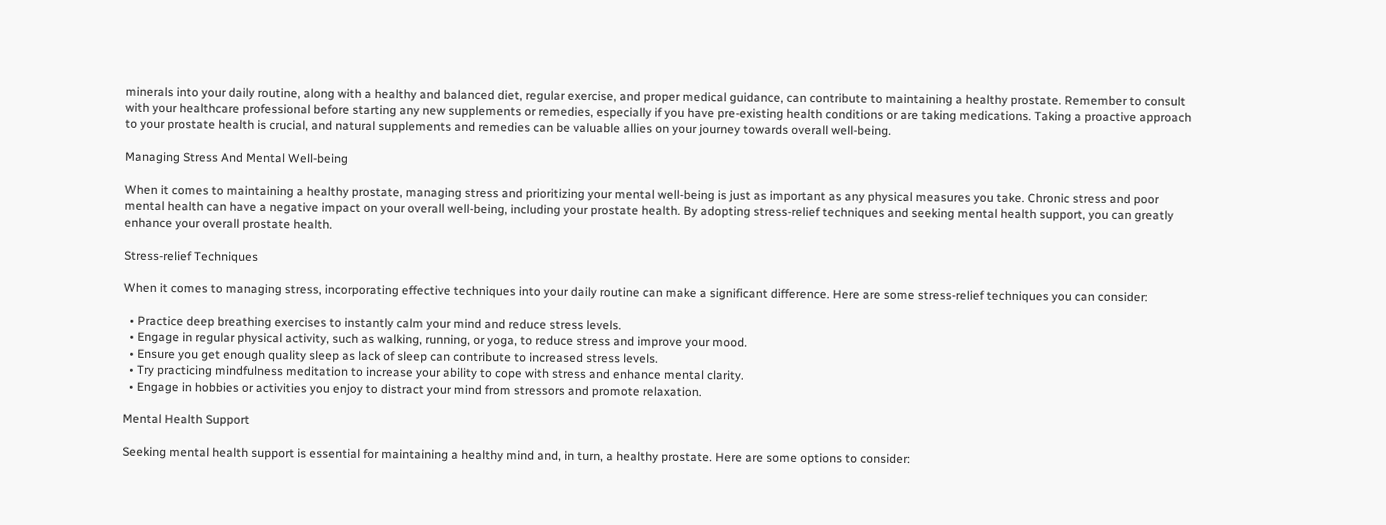minerals into your daily routine, along with a healthy and balanced diet, regular exercise, and proper medical guidance, can contribute to maintaining a healthy prostate. Remember to consult with your healthcare professional before starting any new supplements or remedies, especially if you have pre-existing health conditions or are taking medications. Taking a proactive approach to your prostate health is crucial, and natural supplements and remedies can be valuable allies on your journey towards overall well-being.

Managing Stress And Mental Well-being

When it comes to maintaining a healthy prostate, managing stress and prioritizing your mental well-being is just as important as any physical measures you take. Chronic stress and poor mental health can have a negative impact on your overall well-being, including your prostate health. By adopting stress-relief techniques and seeking mental health support, you can greatly enhance your overall prostate health.

Stress-relief Techniques

When it comes to managing stress, incorporating effective techniques into your daily routine can make a significant difference. Here are some stress-relief techniques you can consider:

  • Practice deep breathing exercises to instantly calm your mind and reduce stress levels.
  • Engage in regular physical activity, such as walking, running, or yoga, to reduce stress and improve your mood.
  • Ensure you get enough quality sleep as lack of sleep can contribute to increased stress levels.
  • Try practicing mindfulness meditation to increase your ability to cope with stress and enhance mental clarity.
  • Engage in hobbies or activities you enjoy to distract your mind from stressors and promote relaxation.

Mental Health Support

Seeking mental health support is essential for maintaining a healthy mind and, in turn, a healthy prostate. Here are some options to consider: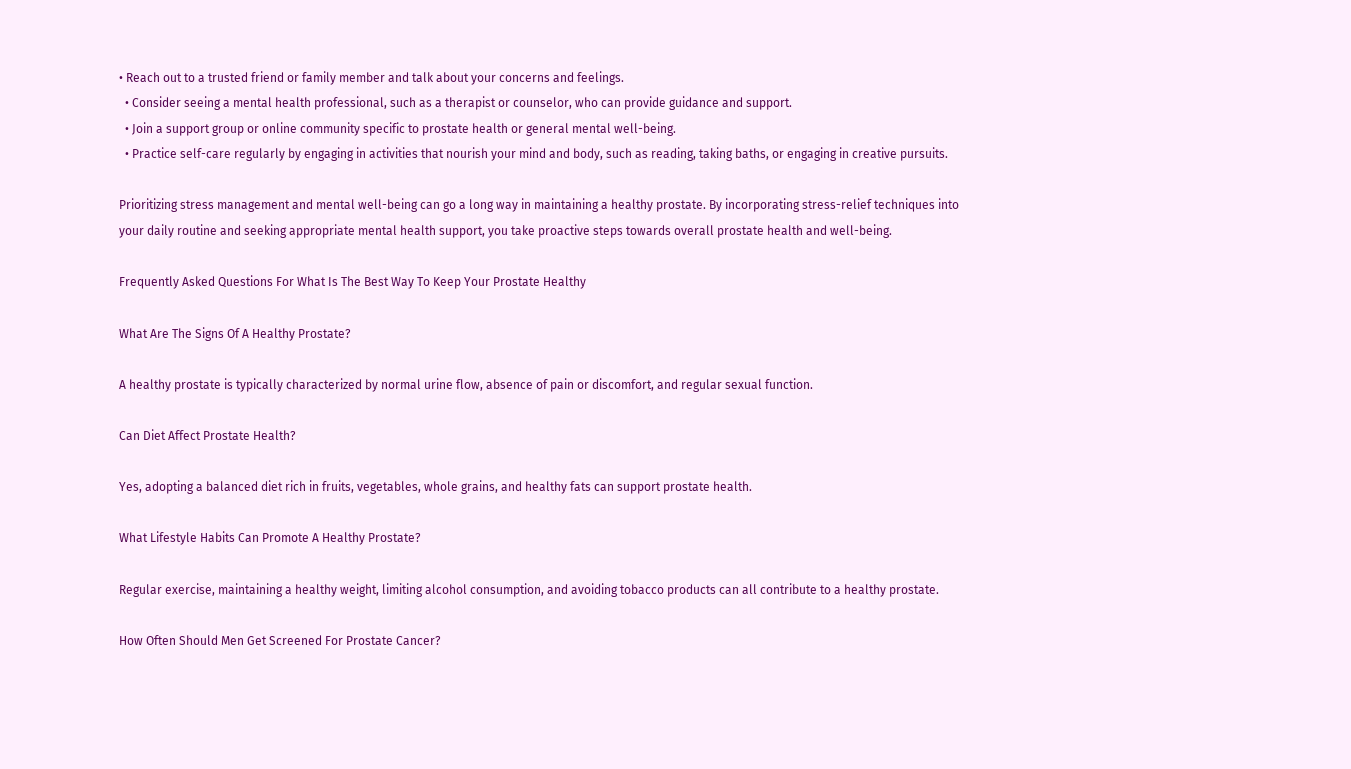• Reach out to a trusted friend or family member and talk about your concerns and feelings.
  • Consider seeing a mental health professional, such as a therapist or counselor, who can provide guidance and support.
  • Join a support group or online community specific to prostate health or general mental well-being.
  • Practice self-care regularly by engaging in activities that nourish your mind and body, such as reading, taking baths, or engaging in creative pursuits.

Prioritizing stress management and mental well-being can go a long way in maintaining a healthy prostate. By incorporating stress-relief techniques into your daily routine and seeking appropriate mental health support, you take proactive steps towards overall prostate health and well-being.

Frequently Asked Questions For What Is The Best Way To Keep Your Prostate Healthy

What Are The Signs Of A Healthy Prostate?

A healthy prostate is typically characterized by normal urine flow, absence of pain or discomfort, and regular sexual function.

Can Diet Affect Prostate Health?

Yes, adopting a balanced diet rich in fruits, vegetables, whole grains, and healthy fats can support prostate health.

What Lifestyle Habits Can Promote A Healthy Prostate?

Regular exercise, maintaining a healthy weight, limiting alcohol consumption, and avoiding tobacco products can all contribute to a healthy prostate.

How Often Should Men Get Screened For Prostate Cancer?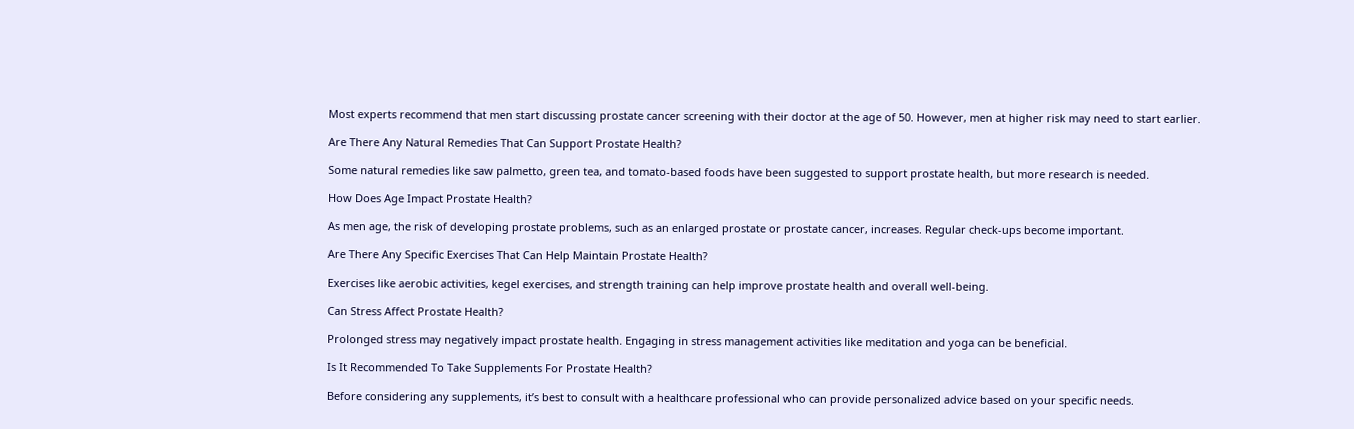Most experts recommend that men start discussing prostate cancer screening with their doctor at the age of 50. However, men at higher risk may need to start earlier.

Are There Any Natural Remedies That Can Support Prostate Health?

Some natural remedies like saw palmetto, green tea, and tomato-based foods have been suggested to support prostate health, but more research is needed.

How Does Age Impact Prostate Health?

As men age, the risk of developing prostate problems, such as an enlarged prostate or prostate cancer, increases. Regular check-ups become important.

Are There Any Specific Exercises That Can Help Maintain Prostate Health?

Exercises like aerobic activities, kegel exercises, and strength training can help improve prostate health and overall well-being.

Can Stress Affect Prostate Health?

Prolonged stress may negatively impact prostate health. Engaging in stress management activities like meditation and yoga can be beneficial.

Is It Recommended To Take Supplements For Prostate Health?

Before considering any supplements, it’s best to consult with a healthcare professional who can provide personalized advice based on your specific needs.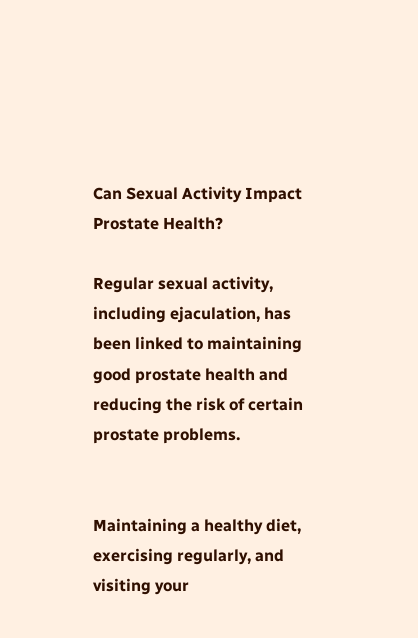Can Sexual Activity Impact Prostate Health?

Regular sexual activity, including ejaculation, has been linked to maintaining good prostate health and reducing the risk of certain prostate problems.


Maintaining a healthy diet, exercising regularly, and visiting your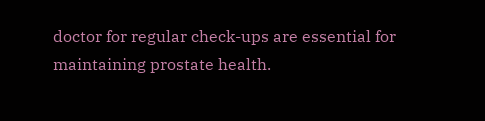doctor for regular check-ups are essential for maintaining prostate health.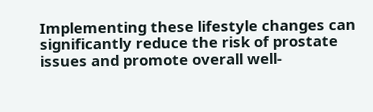Implementing these lifestyle changes can significantly reduce the risk of prostate issues and promote overall well-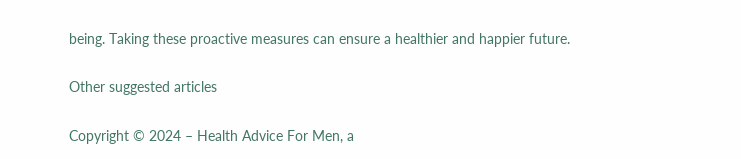being. Taking these proactive measures can ensure a healthier and happier future.

Other suggested articles

Copyright © 2024 – Health Advice For Men, a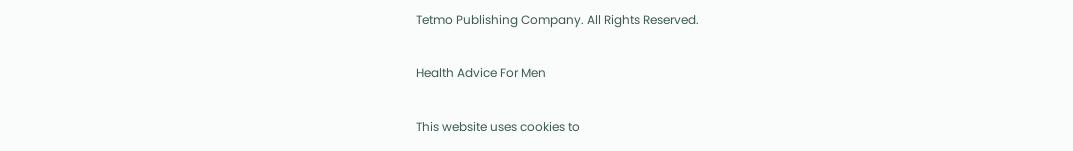Tetmo Publishing Company. All Rights Reserved.

Health Advice For Men

This website uses cookies to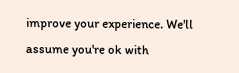improve your experience. We'll assume you're ok with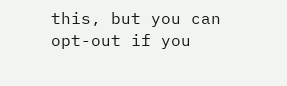this, but you can opt-out if you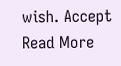wish. Accept Read More